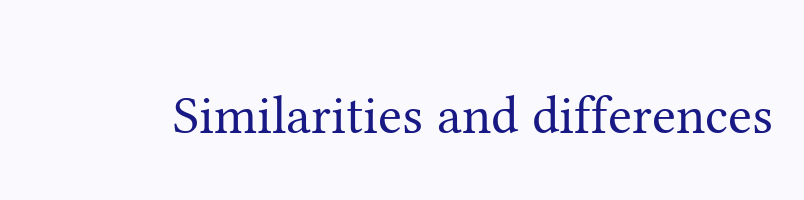Similarities and differences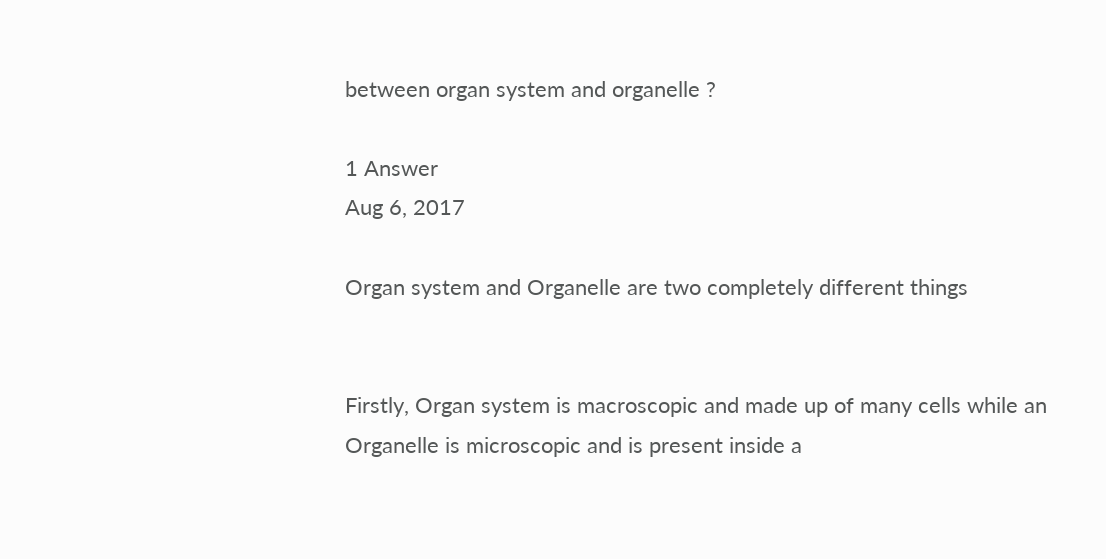between organ system and organelle ?

1 Answer
Aug 6, 2017

Organ system and Organelle are two completely different things


Firstly, Organ system is macroscopic and made up of many cells while an Organelle is microscopic and is present inside a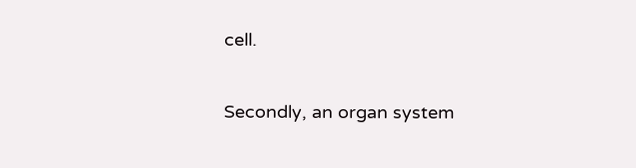cell.

Secondly, an organ system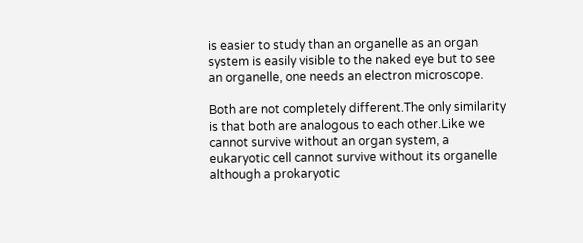is easier to study than an organelle as an organ system is easily visible to the naked eye but to see an organelle, one needs an electron microscope.

Both are not completely different.The only similarity is that both are analogous to each other.Like we cannot survive without an organ system, a eukaryotic cell cannot survive without its organelle although a prokaryotic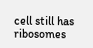cell still has ribosomes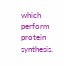which perform protein synthesis.